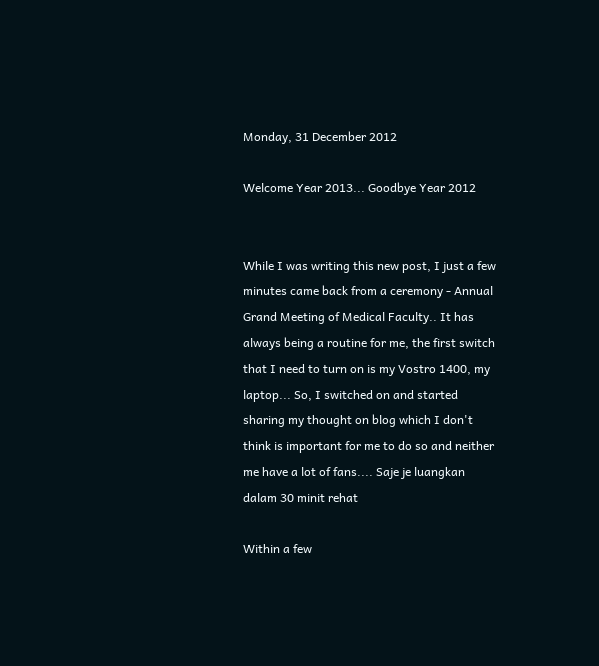Monday, 31 December 2012

Welcome Year 2013... Goodbye Year 2012


While I was writing this new post, I just a few minutes came back from a ceremony - Annual Grand Meeting of Medical Faculty.. It has always being a routine for me, the first switch that I need to turn on is my Vostro 1400, my laptop... So, I switched on and started sharing my thought on blog which I don't think is important for me to do so and neither me have a lot of fans.... Saje je luangkan dalam 30 minit rehat

Within a few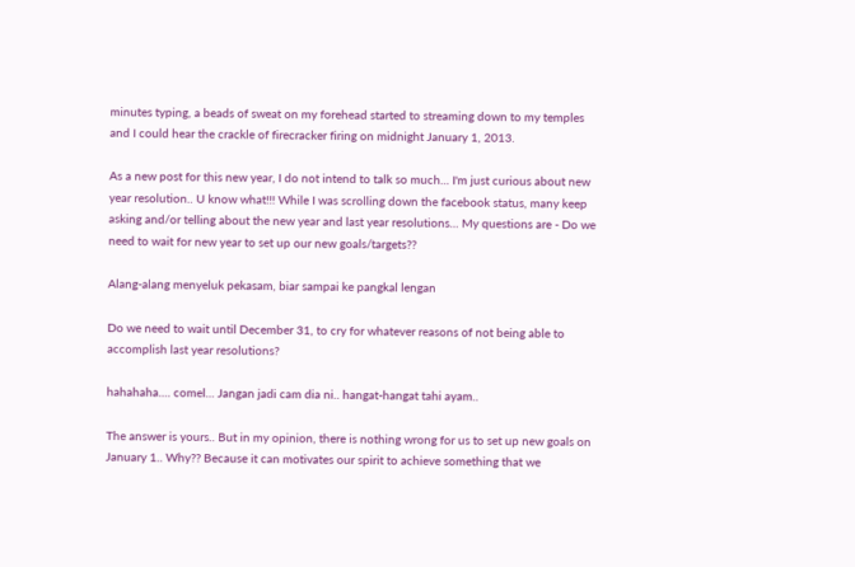minutes typing, a beads of sweat on my forehead started to streaming down to my temples and I could hear the crackle of firecracker firing on midnight January 1, 2013.

As a new post for this new year, I do not intend to talk so much... I'm just curious about new year resolution.. U know what!!! While I was scrolling down the facebook status, many keep asking and/or telling about the new year and last year resolutions... My questions are - Do we need to wait for new year to set up our new goals/targets??

Alang-alang menyeluk pekasam, biar sampai ke pangkal lengan

Do we need to wait until December 31, to cry for whatever reasons of not being able to accomplish last year resolutions?

hahahaha.... comel... Jangan jadi cam dia ni.. hangat-hangat tahi ayam..

The answer is yours.. But in my opinion, there is nothing wrong for us to set up new goals on January 1.. Why?? Because it can motivates our spirit to achieve something that we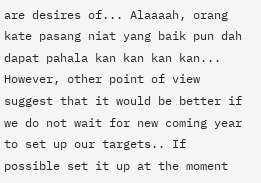are desires of... Alaaaah, orang kate pasang niat yang baik pun dah dapat pahala kan kan kan kan... However, other point of view suggest that it would be better if we do not wait for new coming year to set up our targets.. If possible set it up at the moment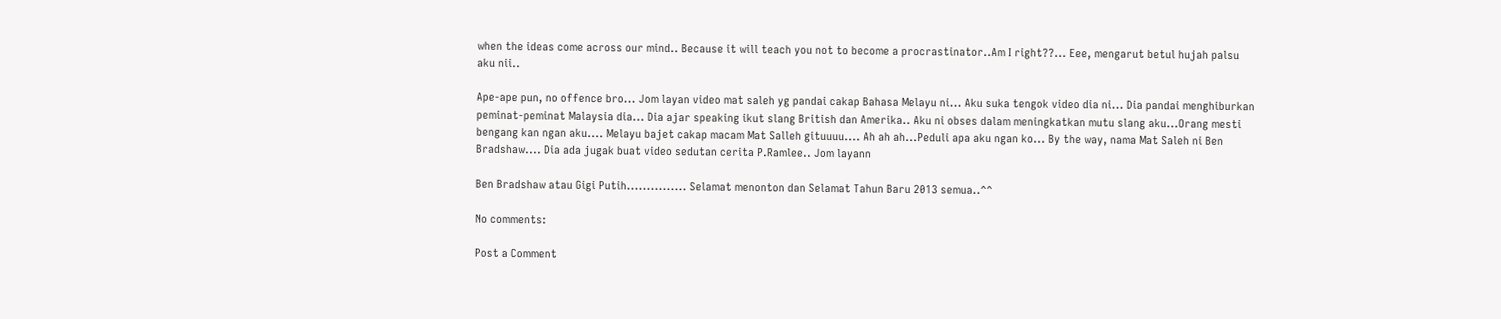when the ideas come across our mind.. Because it will teach you not to become a procrastinator..Am I right??... Eee, mengarut betul hujah palsu aku nii..

Ape-ape pun, no offence bro... Jom layan video mat saleh yg pandai cakap Bahasa Melayu ni... Aku suka tengok video dia ni... Dia pandai menghiburkan peminat-peminat Malaysia dia... Dia ajar speaking ikut slang British dan Amerika.. Aku ni obses dalam meningkatkan mutu slang aku...Orang mesti bengang kan ngan aku.... Melayu bajet cakap macam Mat Salleh gituuuu.... Ah ah ah...Peduli apa aku ngan ko... By the way, nama Mat Saleh ni Ben Bradshaw.... Dia ada jugak buat video sedutan cerita P.Ramlee.. Jom layann

Ben Bradshaw atau Gigi Putih............... Selamat menonton dan Selamat Tahun Baru 2013 semua..^^

No comments:

Post a Comment